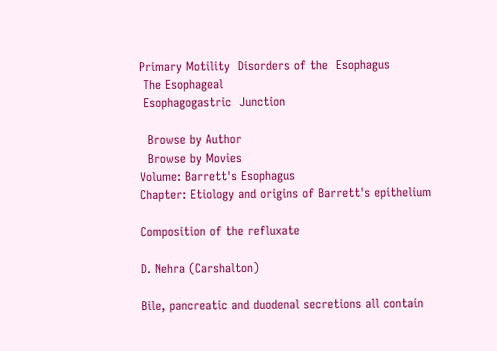Primary Motility  Disorders of the  Esophagus
 The Esophageal
 Esophagogastric  Junction

  Browse by Author
  Browse by Movies
Volume: Barrett's Esophagus
Chapter: Etiology and origins of Barrett's epithelium

Composition of the refluxate

D. Nehra (Carshalton)

Bile, pancreatic and duodenal secretions all contain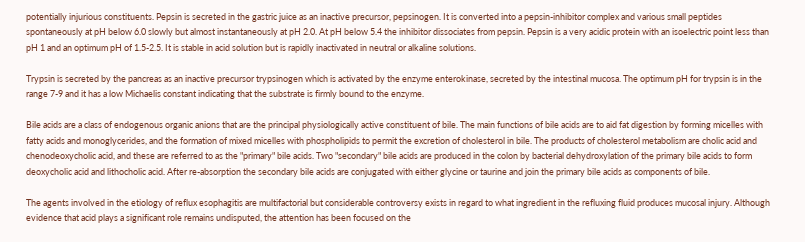potentially injurious constituents. Pepsin is secreted in the gastric juice as an inactive precursor, pepsinogen. It is converted into a pepsin-inhibitor complex and various small peptides spontaneously at pH below 6.0 slowly but almost instantaneously at pH 2.0. At pH below 5.4 the inhibitor dissociates from pepsin. Pepsin is a very acidic protein with an isoelectric point less than pH 1 and an optimum pH of 1.5-2.5. It is stable in acid solution but is rapidly inactivated in neutral or alkaline solutions.

Trypsin is secreted by the pancreas as an inactive precursor trypsinogen which is activated by the enzyme enterokinase, secreted by the intestinal mucosa. The optimum pH for trypsin is in the range 7-9 and it has a low Michaelis constant indicating that the substrate is firmly bound to the enzyme.

Bile acids are a class of endogenous organic anions that are the principal physiologically active constituent of bile. The main functions of bile acids are to aid fat digestion by forming micelles with fatty acids and monoglycerides, and the formation of mixed micelles with phospholipids to permit the excretion of cholesterol in bile. The products of cholesterol metabolism are cholic acid and chenodeoxycholic acid, and these are referred to as the "primary" bile acids. Two "secondary" bile acids are produced in the colon by bacterial dehydroxylation of the primary bile acids to form deoxycholic acid and lithocholic acid. After re-absorption the secondary bile acids are conjugated with either glycine or taurine and join the primary bile acids as components of bile.

The agents involved in the etiology of reflux esophagitis are multifactorial but considerable controversy exists in regard to what ingredient in the refluxing fluid produces mucosal injury. Although evidence that acid plays a significant role remains undisputed, the attention has been focused on the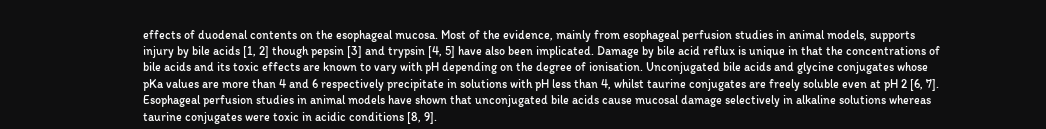effects of duodenal contents on the esophageal mucosa. Most of the evidence, mainly from esophageal perfusion studies in animal models, supports injury by bile acids [1, 2] though pepsin [3] and trypsin [4, 5] have also been implicated. Damage by bile acid reflux is unique in that the concentrations of bile acids and its toxic effects are known to vary with pH depending on the degree of ionisation. Unconjugated bile acids and glycine conjugates whose pKa values are more than 4 and 6 respectively precipitate in solutions with pH less than 4, whilst taurine conjugates are freely soluble even at pH 2 [6, 7]. Esophageal perfusion studies in animal models have shown that unconjugated bile acids cause mucosal damage selectively in alkaline solutions whereas taurine conjugates were toxic in acidic conditions [8, 9].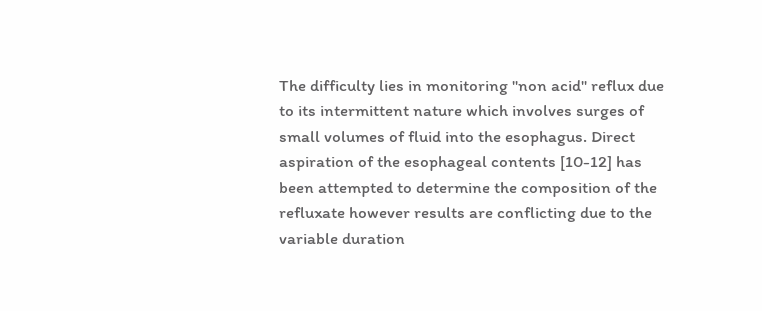The difficulty lies in monitoring "non acid" reflux due to its intermittent nature which involves surges of small volumes of fluid into the esophagus. Direct aspiration of the esophageal contents [10-12] has been attempted to determine the composition of the refluxate however results are conflicting due to the variable duration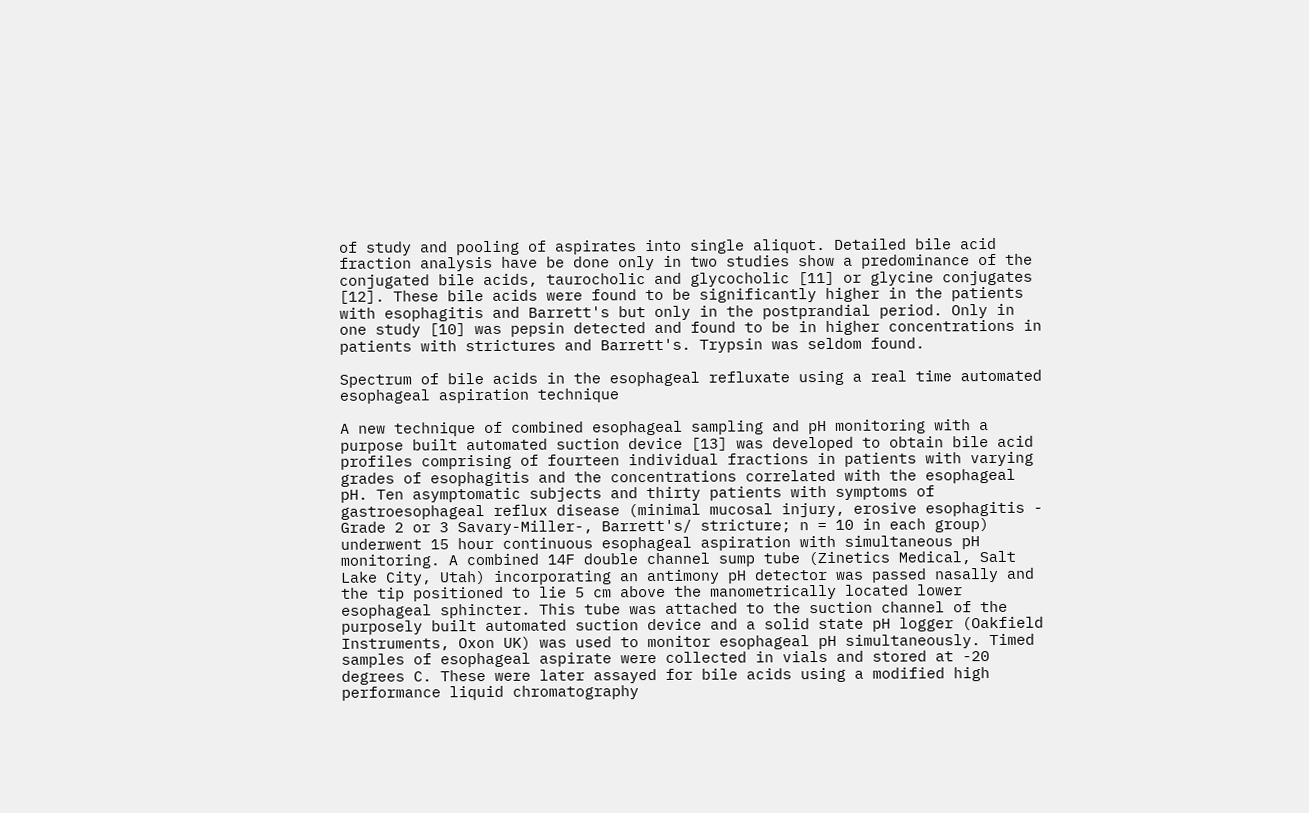of study and pooling of aspirates into single aliquot. Detailed bile acid fraction analysis have be done only in two studies show a predominance of the conjugated bile acids, taurocholic and glycocholic [11] or glycine conjugates [12]. These bile acids were found to be significantly higher in the patients with esophagitis and Barrett's but only in the postprandial period. Only in one study [10] was pepsin detected and found to be in higher concentrations in patients with strictures and Barrett's. Trypsin was seldom found.

Spectrum of bile acids in the esophageal refluxate using a real time automated esophageal aspiration technique

A new technique of combined esophageal sampling and pH monitoring with a purpose built automated suction device [13] was developed to obtain bile acid profiles comprising of fourteen individual fractions in patients with varying grades of esophagitis and the concentrations correlated with the esophageal pH. Ten asymptomatic subjects and thirty patients with symptoms of gastroesophageal reflux disease (minimal mucosal injury, erosive esophagitis - Grade 2 or 3 Savary-Miller-, Barrett's/ stricture; n = 10 in each group) underwent 15 hour continuous esophageal aspiration with simultaneous pH monitoring. A combined 14F double channel sump tube (Zinetics Medical, Salt Lake City, Utah) incorporating an antimony pH detector was passed nasally and the tip positioned to lie 5 cm above the manometrically located lower esophageal sphincter. This tube was attached to the suction channel of the purposely built automated suction device and a solid state pH logger (Oakfield Instruments, Oxon UK) was used to monitor esophageal pH simultaneously. Timed samples of esophageal aspirate were collected in vials and stored at -20 degrees C. These were later assayed for bile acids using a modified high performance liquid chromatography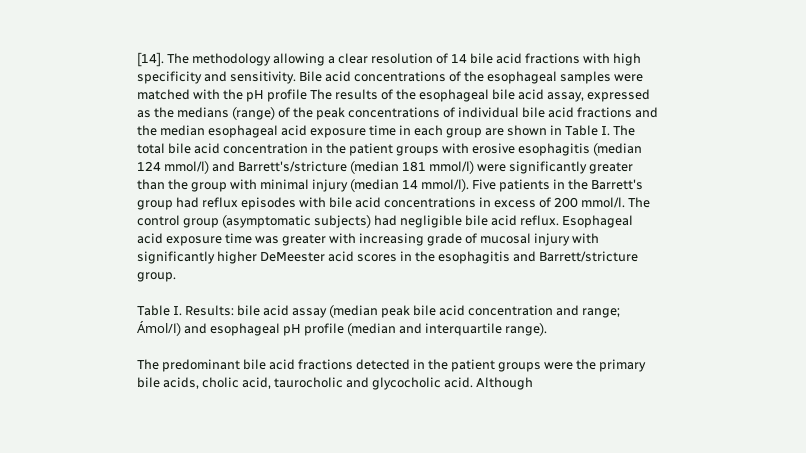[14]. The methodology allowing a clear resolution of 14 bile acid fractions with high specificity and sensitivity. Bile acid concentrations of the esophageal samples were matched with the pH profile The results of the esophageal bile acid assay, expressed as the medians (range) of the peak concentrations of individual bile acid fractions and the median esophageal acid exposure time in each group are shown in Table I. The total bile acid concentration in the patient groups with erosive esophagitis (median 124 mmol/l) and Barrett's/stricture (median 181 mmol/l) were significantly greater than the group with minimal injury (median 14 mmol/l). Five patients in the Barrett's group had reflux episodes with bile acid concentrations in excess of 200 mmol/l. The control group (asymptomatic subjects) had negligible bile acid reflux. Esophageal acid exposure time was greater with increasing grade of mucosal injury with significantly higher DeMeester acid scores in the esophagitis and Barrett/stricture group.

Table I. Results: bile acid assay (median peak bile acid concentration and range; Ámol/l) and esophageal pH profile (median and interquartile range).

The predominant bile acid fractions detected in the patient groups were the primary bile acids, cholic acid, taurocholic and glycocholic acid. Although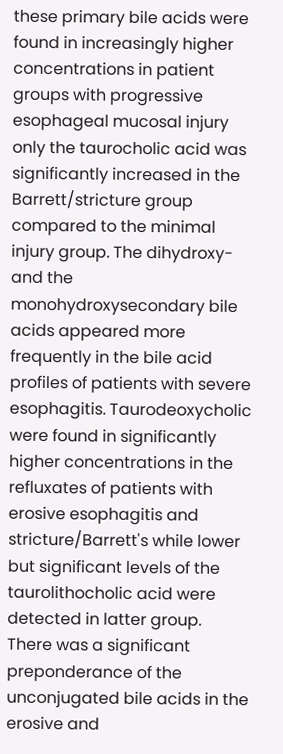these primary bile acids were found in increasingly higher concentrations in patient groups with progressive esophageal mucosal injury only the taurocholic acid was significantly increased in the Barrett/stricture group compared to the minimal injury group. The dihydroxy- and the monohydroxysecondary bile acids appeared more frequently in the bile acid profiles of patients with severe esophagitis. Taurodeoxycholic were found in significantly higher concentrations in the refluxates of patients with erosive esophagitis and stricture/Barrett's while lower but significant levels of the taurolithocholic acid were detected in latter group. There was a significant preponderance of the unconjugated bile acids in the erosive and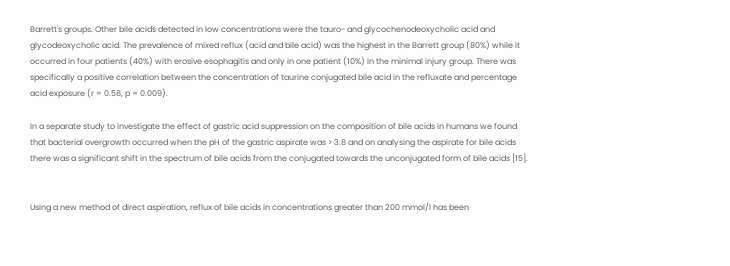Barrett's groups. Other bile acids detected in low concentrations were the tauro- and glycochenodeoxycholic acid and glycodeoxycholic acid. The prevalence of mixed reflux (acid and bile acid) was the highest in the Barrett group (80%) while it occurred in four patients (40%) with erosive esophagitis and only in one patient (10%) in the minimal injury group. There was specifically a positive correlation between the concentration of taurine conjugated bile acid in the refluxate and percentage acid exposure (r = 0.58, p = 0.009).

In a separate study to investigate the effect of gastric acid suppression on the composition of bile acids in humans we found that bacterial overgrowth occurred when the pH of the gastric aspirate was > 3.8 and on analysing the aspirate for bile acids there was a significant shift in the spectrum of bile acids from the conjugated towards the unconjugated form of bile acids [15].


Using a new method of direct aspiration, reflux of bile acids in concentrations greater than 200 mmol/l has been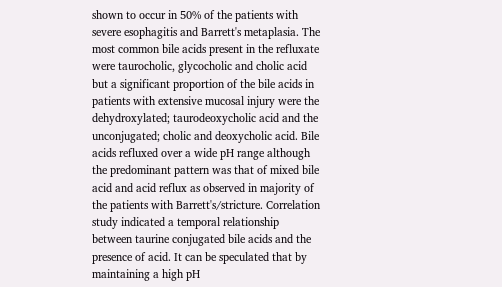shown to occur in 50% of the patients with severe esophagitis and Barrett's metaplasia. The most common bile acids present in the refluxate were taurocholic, glycocholic and cholic acid but a significant proportion of the bile acids in patients with extensive mucosal injury were the dehydroxylated; taurodeoxycholic acid and the unconjugated; cholic and deoxycholic acid. Bile acids refluxed over a wide pH range although the predominant pattern was that of mixed bile acid and acid reflux as observed in majority of the patients with Barrett's/stricture. Correlation study indicated a temporal relationship between taurine conjugated bile acids and the presence of acid. It can be speculated that by maintaining a high pH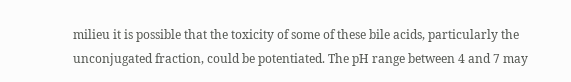milieu it is possible that the toxicity of some of these bile acids, particularly the unconjugated fraction, could be potentiated. The pH range between 4 and 7 may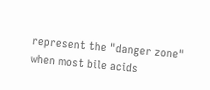represent the "danger zone" when most bile acids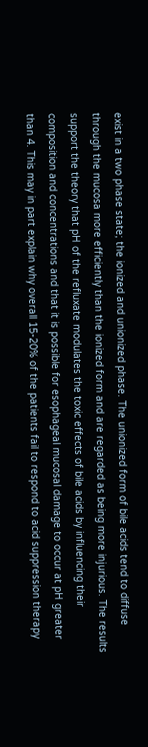exist in a two phase state; the ionized and unionized phase. The unionized form of bile acids tend to diffuse through the mucosa more efficiently than the ionized form and are regarded as being more injurious. The results support the theory that pH of the refluxate modulates the toxic effects of bile acids by influencing their composition and concentrations and that it is possible for esophageal mucosal damage to occur at pH greater than 4. This may in part explain why overall 15-20% of the patients fail to respond to acid suppression therapy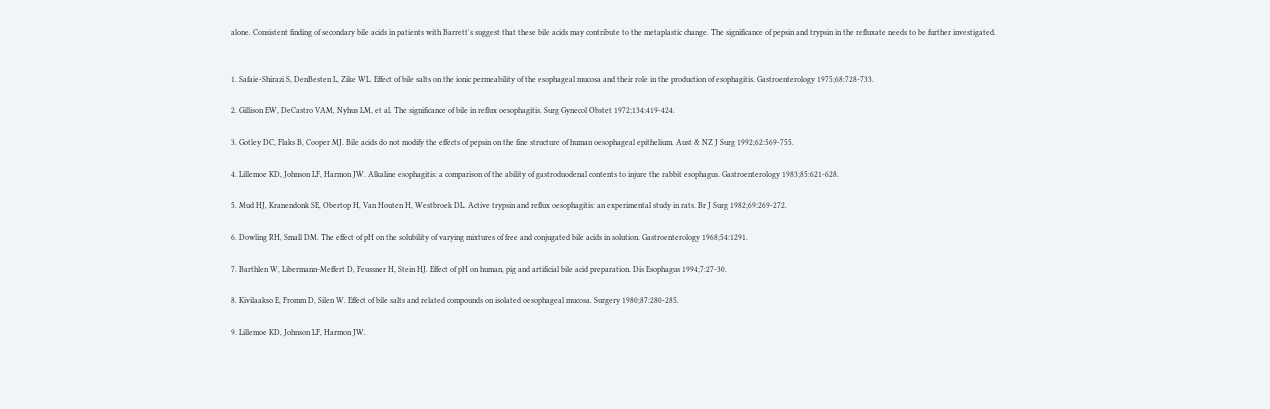alone. Consistent finding of secondary bile acids in patients with Barrett's suggest that these bile acids may contribute to the metaplastic change. The significance of pepsin and trypsin in the refluxate needs to be further investigated.


1. Safaie-Shirazi S, DenBesten L, Zike WL. Effect of bile salts on the ionic permeability of the esophageal mucosa and their role in the production of esophagitis. Gastroenterology 1975;68:728-733.

2. Gillison EW, DeCastro VAM, Nyhus LM, et al. The significance of bile in reflux oesophagitis. Surg Gynecol Obstet 1972;134:419-424.

3. Gotley DC, Flaks B, Cooper MJ. Bile acids do not modify the effects of pepsin on the fine structure of human oesophageal epithelium. Aust & NZ J Surg 1992;62:569-755.

4. Lillemoe KD, Johnson LF, Harmon JW. Alkaline esophagitis: a comparison of the ability of gastroduodenal contents to injure the rabbit esophagus. Gastroenterology 1983;85:621-628.

5. Mud HJ, Kranendonk SE, Obertop H, Van Houten H, Westbroek DL. Active trypsin and reflux oesophagitis: an experimental study in rats. Br J Surg 1982;69:269-272.

6. Dowling RH, Small DM. The effect of pH on the solubility of varying mixtures of free and conjugated bile acids in solution. Gastroenterology 1968;54:1291.

7. Barthlen W, Libermann-Meffert D, Feussner H, Stein HJ. Effect of pH on human, pig and artificial bile acid preparation. Dis Esophagus 1994;7:27-30.

8. Kivilaakso E, Fromm D, Silen W. Effect of bile salts and related compounds on isolated oesophageal mucosa. Surgery 1980;87:280-285.

9. Lillemoe KD, Johnson LF, Harmon JW.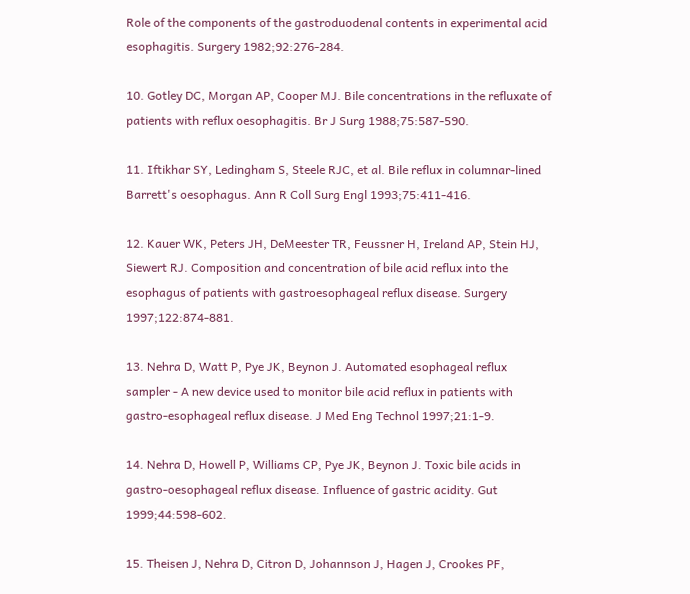Role of the components of the gastroduodenal contents in experimental acid esophagitis. Surgery 1982;92:276-284.

10. Gotley DC, Morgan AP, Cooper MJ. Bile concentrations in the refluxate of patients with reflux oesophagitis. Br J Surg 1988;75:587-590.

11. Iftikhar SY, Ledingham S, Steele RJC, et al. Bile reflux in columnar-lined Barrett's oesophagus. Ann R Coll Surg Engl 1993;75:411-416.

12. Kauer WK, Peters JH, DeMeester TR, Feussner H, Ireland AP, Stein HJ, Siewert RJ. Composition and concentration of bile acid reflux into the esophagus of patients with gastroesophageal reflux disease. Surgery 1997;122:874-881.

13. Nehra D, Watt P, Pye JK, Beynon J. Automated esophageal reflux sampler - A new device used to monitor bile acid reflux in patients with gastro-esophageal reflux disease. J Med Eng Technol 1997;21:1-9.

14. Nehra D, Howell P, Williams CP, Pye JK, Beynon J. Toxic bile acids in gastro-oesophageal reflux disease. Influence of gastric acidity. Gut 1999;44:598-602.

15. Theisen J, Nehra D, Citron D, Johannson J, Hagen J, Crookes PF,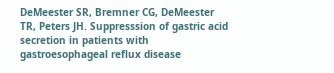DeMeester SR, Bremner CG, DeMeester TR, Peters JH. Suppresssion of gastric acid secretion in patients with gastroesophageal reflux disease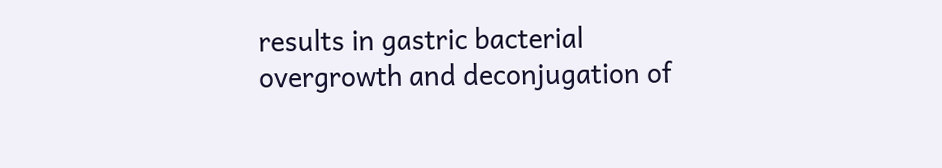results in gastric bacterial overgrowth and deconjugation of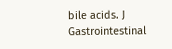bile acids. J Gastrointestinal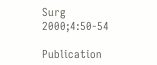Surg 2000;4:50-54

Publication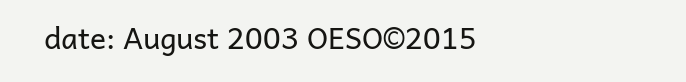date: August 2003 OESO©2015